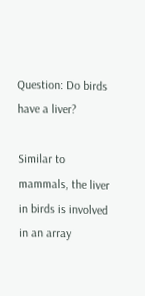Question: Do birds have a liver?

Similar to mammals, the liver in birds is involved in an array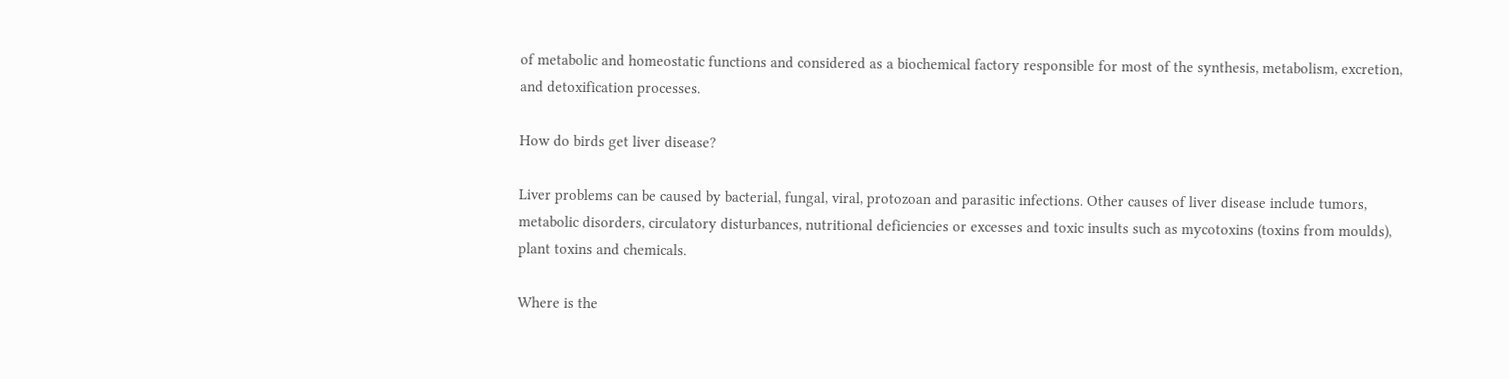of metabolic and homeostatic functions and considered as a biochemical factory responsible for most of the synthesis, metabolism, excretion, and detoxification processes.

How do birds get liver disease?

Liver problems can be caused by bacterial, fungal, viral, protozoan and parasitic infections. Other causes of liver disease include tumors, metabolic disorders, circulatory disturbances, nutritional deficiencies or excesses and toxic insults such as mycotoxins (toxins from moulds), plant toxins and chemicals.

Where is the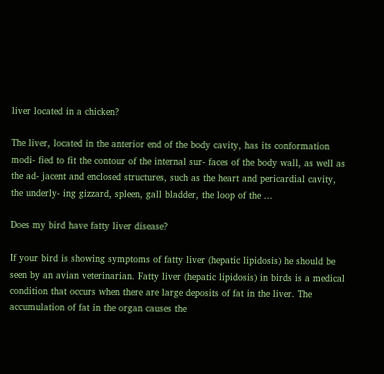liver located in a chicken?

The liver, located in the anterior end of the body cavity, has its conformation modi- fied to fit the contour of the internal sur- faces of the body wall, as well as the ad- jacent and enclosed structures, such as the heart and pericardial cavity, the underly- ing gizzard, spleen, gall bladder, the loop of the ...

Does my bird have fatty liver disease?

If your bird is showing symptoms of fatty liver (hepatic lipidosis) he should be seen by an avian veterinarian. Fatty liver (hepatic lipidosis) in birds is a medical condition that occurs when there are large deposits of fat in the liver. The accumulation of fat in the organ causes the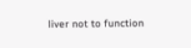liver not to function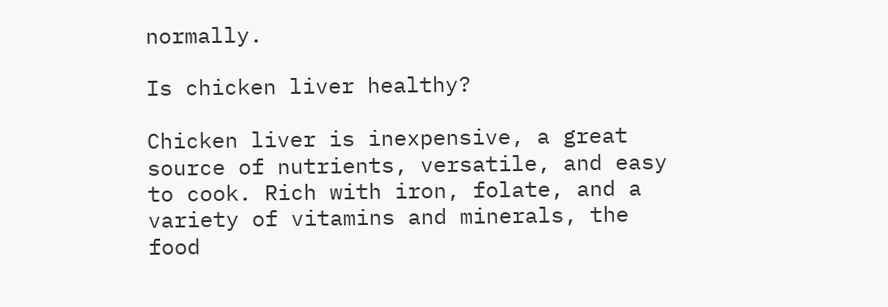normally.

Is chicken liver healthy?

Chicken liver is inexpensive, a great source of nutrients, versatile, and easy to cook. Rich with iron, folate, and a variety of vitamins and minerals, the food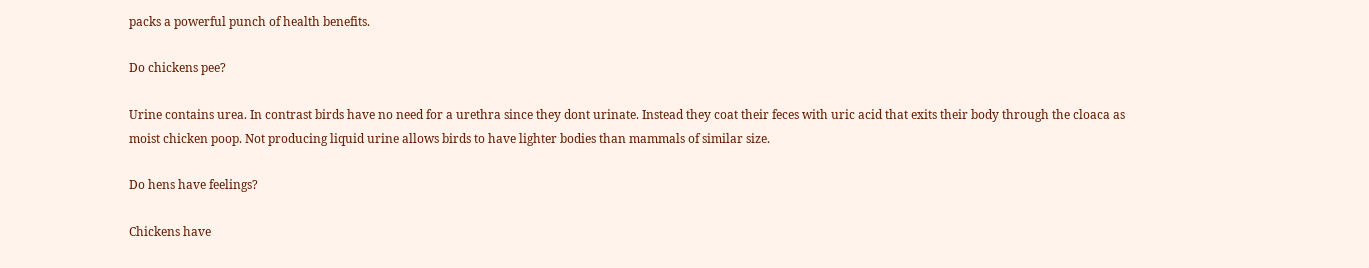packs a powerful punch of health benefits.

Do chickens pee?

Urine contains urea. In contrast birds have no need for a urethra since they dont urinate. Instead they coat their feces with uric acid that exits their body through the cloaca as moist chicken poop. Not producing liquid urine allows birds to have lighter bodies than mammals of similar size.

Do hens have feelings?

Chickens have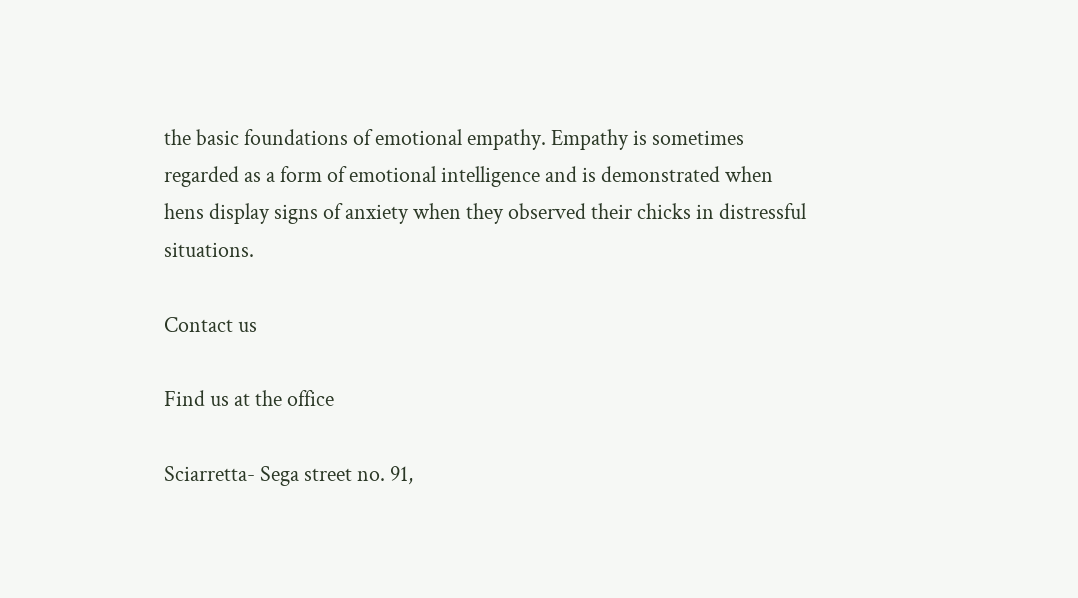the basic foundations of emotional empathy. Empathy is sometimes regarded as a form of emotional intelligence and is demonstrated when hens display signs of anxiety when they observed their chicks in distressful situations.

Contact us

Find us at the office

Sciarretta- Sega street no. 91,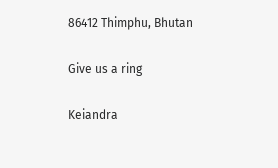86412 Thimphu, Bhutan

Give us a ring

Keiandra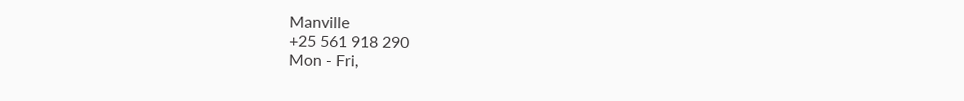Manville
+25 561 918 290
Mon - Fri,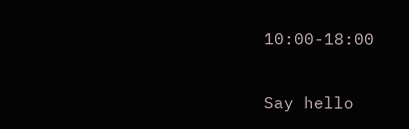10:00-18:00

Say hello